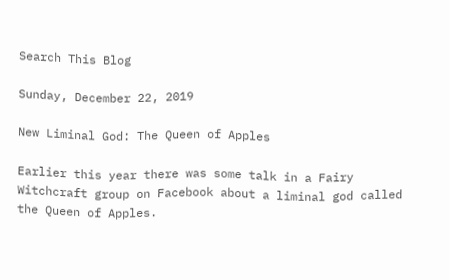Search This Blog

Sunday, December 22, 2019

New Liminal God: The Queen of Apples

Earlier this year there was some talk in a Fairy Witchcraft group on Facebook about a liminal god called the Queen of Apples.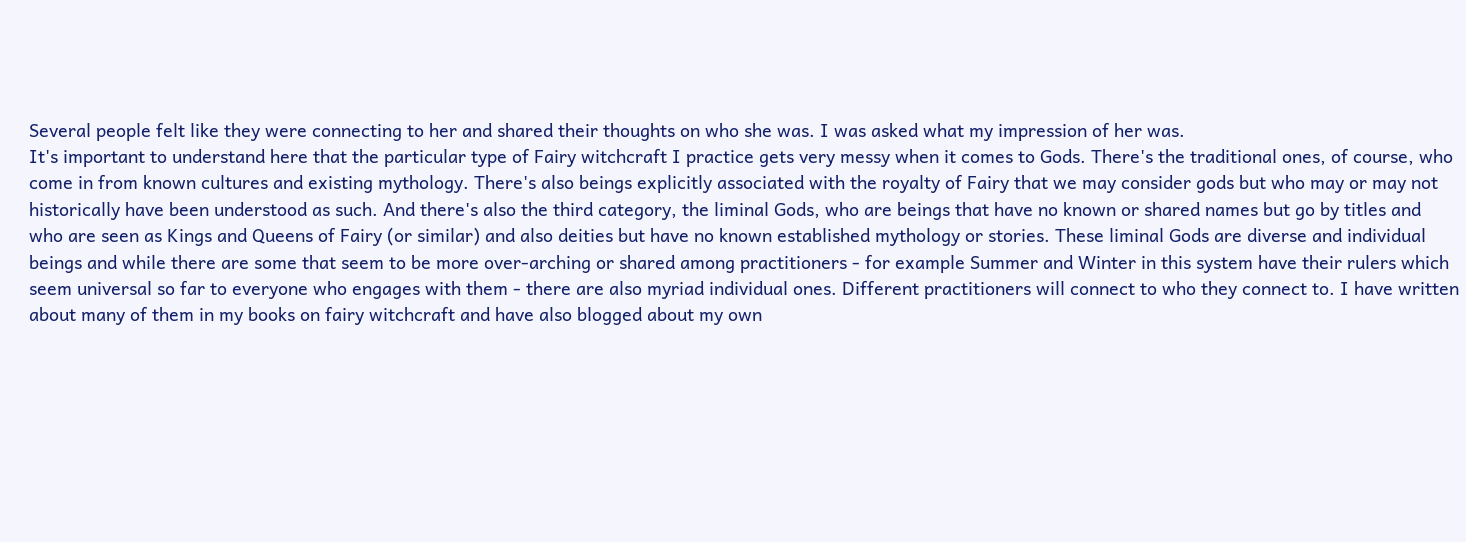Several people felt like they were connecting to her and shared their thoughts on who she was. I was asked what my impression of her was.
It's important to understand here that the particular type of Fairy witchcraft I practice gets very messy when it comes to Gods. There's the traditional ones, of course, who come in from known cultures and existing mythology. There's also beings explicitly associated with the royalty of Fairy that we may consider gods but who may or may not historically have been understood as such. And there's also the third category, the liminal Gods, who are beings that have no known or shared names but go by titles and who are seen as Kings and Queens of Fairy (or similar) and also deities but have no known established mythology or stories. These liminal Gods are diverse and individual beings and while there are some that seem to be more over-arching or shared among practitioners - for example Summer and Winter in this system have their rulers which seem universal so far to everyone who engages with them - there are also myriad individual ones. Different practitioners will connect to who they connect to. I have written about many of them in my books on fairy witchcraft and have also blogged about my own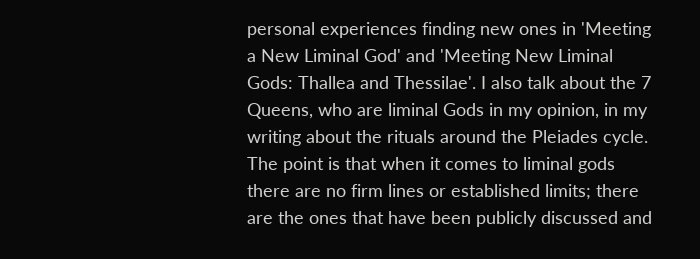personal experiences finding new ones in 'Meeting a New Liminal God' and 'Meeting New Liminal Gods: Thallea and Thessilae'. I also talk about the 7 Queens, who are liminal Gods in my opinion, in my writing about the rituals around the Pleiades cycle. The point is that when it comes to liminal gods there are no firm lines or established limits; there are the ones that have been publicly discussed and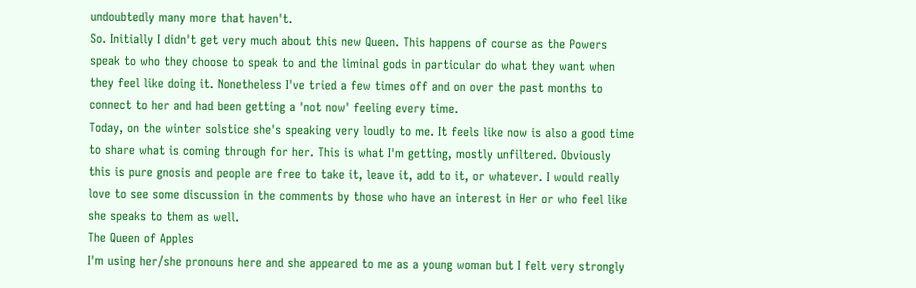undoubtedly many more that haven't.
So. Initially I didn't get very much about this new Queen. This happens of course as the Powers speak to who they choose to speak to and the liminal gods in particular do what they want when they feel like doing it. Nonetheless I've tried a few times off and on over the past months to connect to her and had been getting a 'not now' feeling every time.
Today, on the winter solstice she's speaking very loudly to me. It feels like now is also a good time to share what is coming through for her. This is what I'm getting, mostly unfiltered. Obviously this is pure gnosis and people are free to take it, leave it, add to it, or whatever. I would really love to see some discussion in the comments by those who have an interest in Her or who feel like she speaks to them as well.
The Queen of Apples
I'm using her/she pronouns here and she appeared to me as a young woman but I felt very strongly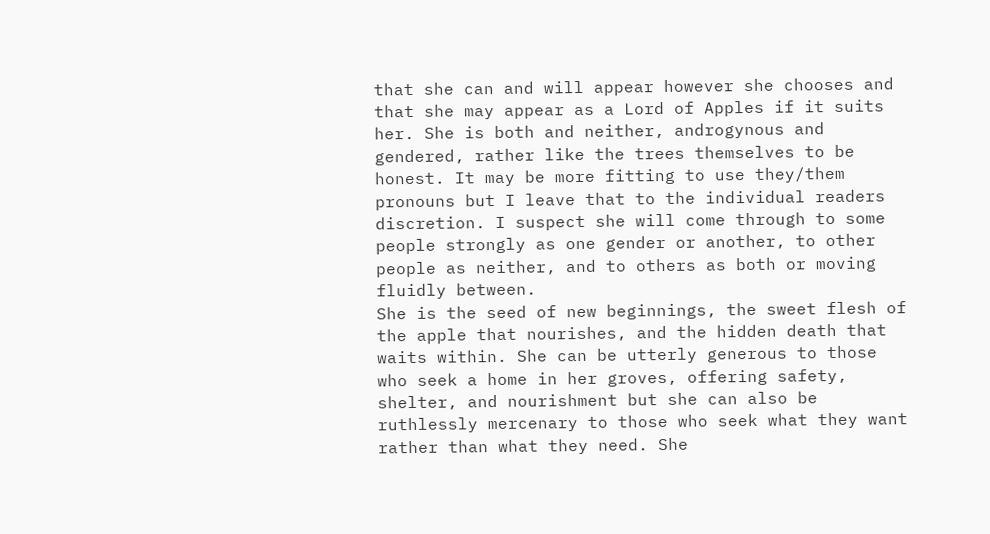that she can and will appear however she chooses and that she may appear as a Lord of Apples if it suits her. She is both and neither, androgynous and gendered, rather like the trees themselves to be honest. It may be more fitting to use they/them pronouns but I leave that to the individual readers discretion. I suspect she will come through to some people strongly as one gender or another, to other people as neither, and to others as both or moving fluidly between.
She is the seed of new beginnings, the sweet flesh of the apple that nourishes, and the hidden death that waits within. She can be utterly generous to those who seek a home in her groves, offering safety, shelter, and nourishment but she can also be ruthlessly mercenary to those who seek what they want rather than what they need. She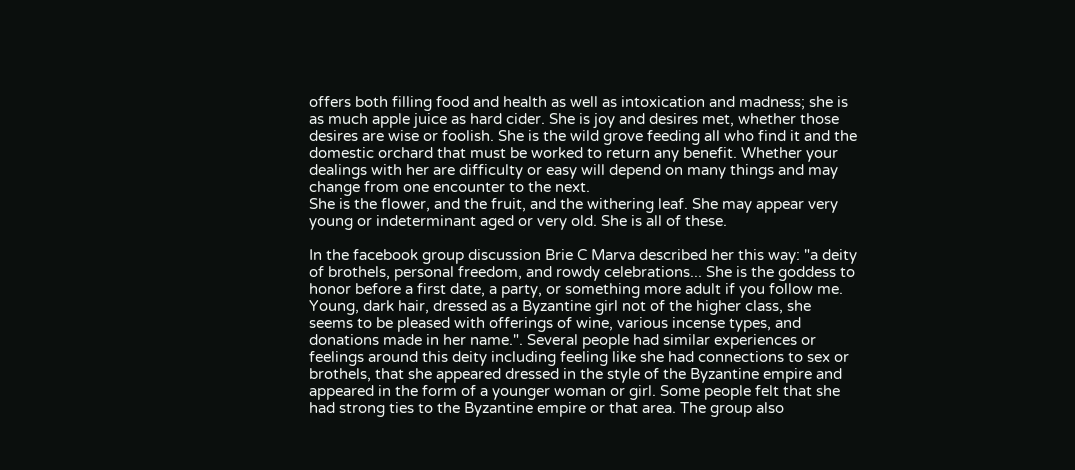offers both filling food and health as well as intoxication and madness; she is as much apple juice as hard cider. She is joy and desires met, whether those desires are wise or foolish. She is the wild grove feeding all who find it and the domestic orchard that must be worked to return any benefit. Whether your dealings with her are difficulty or easy will depend on many things and may change from one encounter to the next.
She is the flower, and the fruit, and the withering leaf. She may appear very young or indeterminant aged or very old. She is all of these.

In the facebook group discussion Brie C Marva described her this way: "a deity of brothels, personal freedom, and rowdy celebrations... She is the goddess to honor before a first date, a party, or something more adult if you follow me. Young, dark hair, dressed as a Byzantine girl not of the higher class, she seems to be pleased with offerings of wine, various incense types, and donations made in her name.". Several people had similar experiences or feelings around this deity including feeling like she had connections to sex or brothels, that she appeared dressed in the style of the Byzantine empire and appeared in the form of a younger woman or girl. Some people felt that she had strong ties to the Byzantine empire or that area. The group also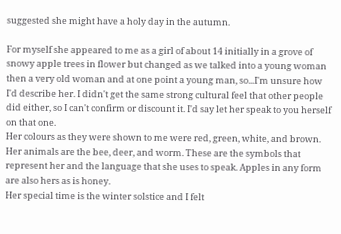suggested she might have a holy day in the autumn.

For myself she appeared to me as a girl of about 14 initially in a grove of snowy apple trees in flower but changed as we talked into a young woman then a very old woman and at one point a young man, so...I'm unsure how I'd describe her. I didn't get the same strong cultural feel that other people did either, so I can't confirm or discount it. I'd say let her speak to you herself on that one.
Her colours as they were shown to me were red, green, white, and brown. Her animals are the bee, deer, and worm. These are the symbols that represent her and the language that she uses to speak. Apples in any form are also hers as is honey.
Her special time is the winter solstice and I felt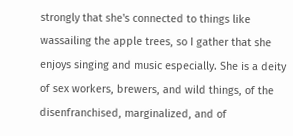strongly that she's connected to things like wassailing the apple trees, so I gather that she enjoys singing and music especially. She is a deity of sex workers, brewers, and wild things, of the disenfranchised, marginalized, and of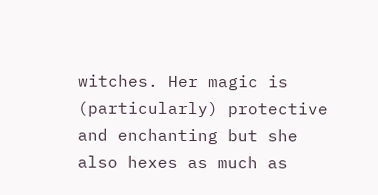witches. Her magic is (particularly) protective and enchanting but she also hexes as much as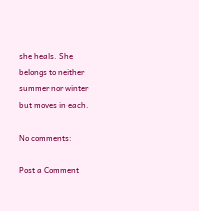she heals. She belongs to neither summer nor winter but moves in each.

No comments:

Post a Comment